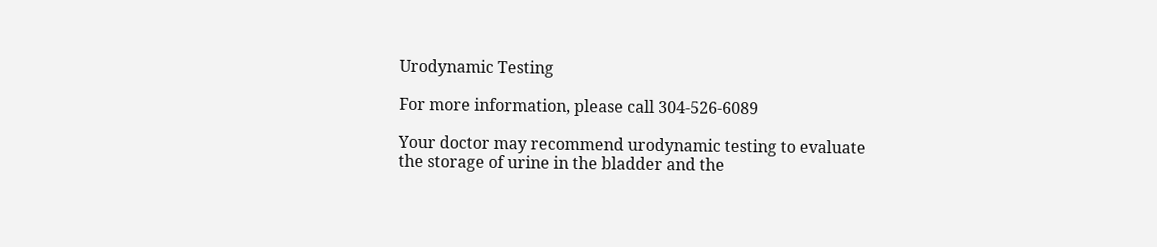Urodynamic Testing

For more information, please call 304-526-6089

Your doctor may recommend urodynamic testing to evaluate the storage of urine in the bladder and the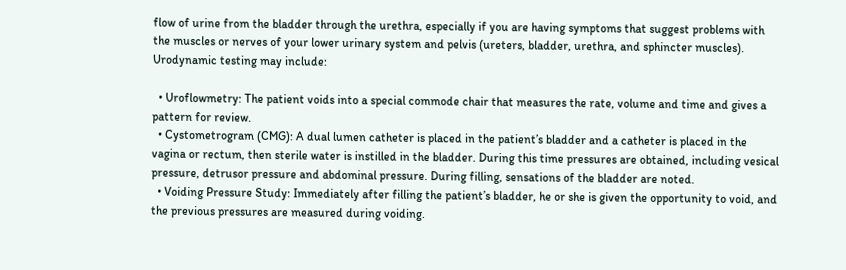flow of urine from the bladder through the urethra, especially if you are having symptoms that suggest problems with the muscles or nerves of your lower urinary system and pelvis (ureters, bladder, urethra, and sphincter muscles). Urodynamic testing may include:

  • Uroflowmetry: The patient voids into a special commode chair that measures the rate, volume and time and gives a pattern for review.
  • Cystometrogram (CMG): A dual lumen catheter is placed in the patient’s bladder and a catheter is placed in the vagina or rectum, then sterile water is instilled in the bladder. During this time pressures are obtained, including vesical pressure, detrusor pressure and abdominal pressure. During filling, sensations of the bladder are noted.
  • Voiding Pressure Study: Immediately after filling the patient’s bladder, he or she is given the opportunity to void, and the previous pressures are measured during voiding.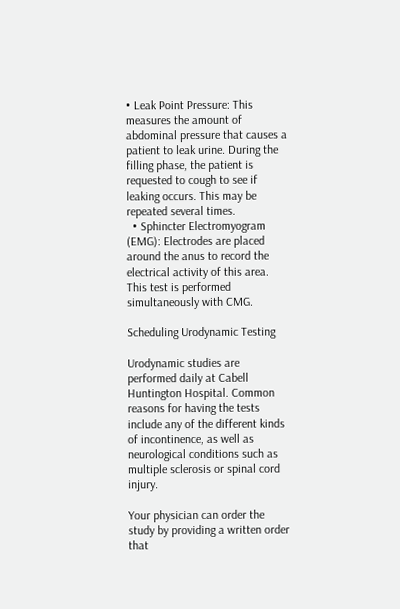• Leak Point Pressure: This measures the amount of abdominal pressure that causes a patient to leak urine. During the filling phase, the patient is requested to cough to see if leaking occurs. This may be repeated several times.
  • Sphincter Electromyogram (EMG): Electrodes are placed around the anus to record the electrical activity of this area. This test is performed simultaneously with CMG.

Scheduling Urodynamic Testing

Urodynamic studies are performed daily at Cabell Huntington Hospital. Common reasons for having the tests include any of the different kinds of incontinence, as well as neurological conditions such as multiple sclerosis or spinal cord injury.

Your physician can order the study by providing a written order that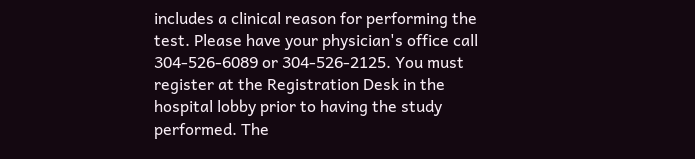includes a clinical reason for performing the test. Please have your physician's office call 304-526-6089 or 304-526-2125. You must register at the Registration Desk in the hospital lobby prior to having the study performed. The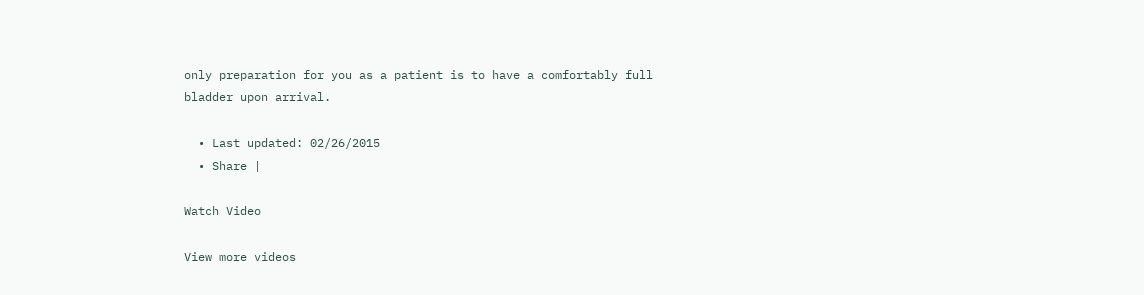only preparation for you as a patient is to have a comfortably full bladder upon arrival.

  • Last updated: 02/26/2015
  • Share |

Watch Video

View more videos